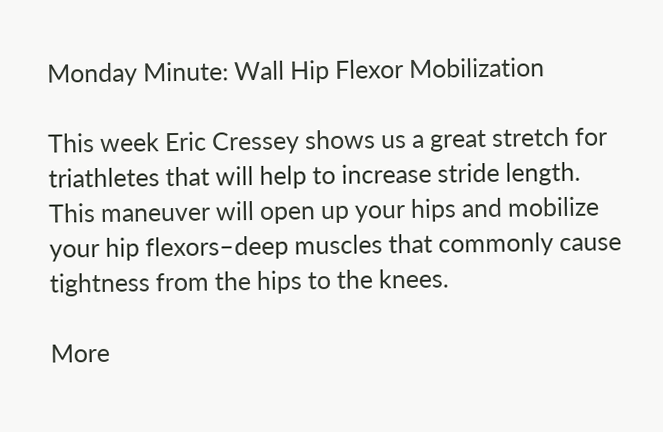Monday Minute: Wall Hip Flexor Mobilization

This week Eric Cressey shows us a great stretch for triathletes that will help to increase stride length. This maneuver will open up your hips and mobilize your hip flexors–deep muscles that commonly cause tightness from the hips to the knees.

More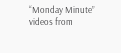“Monday Minute” videos from